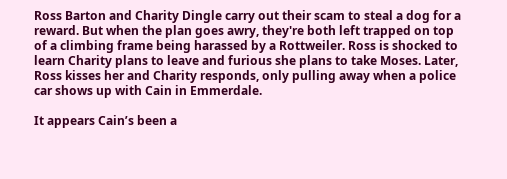Ross Barton and Charity Dingle carry out their scam to steal a dog for a reward. But when the plan goes awry, they're both left trapped on top of a climbing frame being harassed by a Rottweiler. Ross is shocked to learn Charity plans to leave and furious she plans to take Moses. Later, Ross kisses her and Charity responds, only pulling away when a police car shows up with Cain in Emmerdale.

It appears Cain’s been a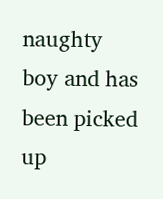naughty boy and has been picked up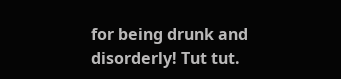for being drunk and disorderly! Tut tut.